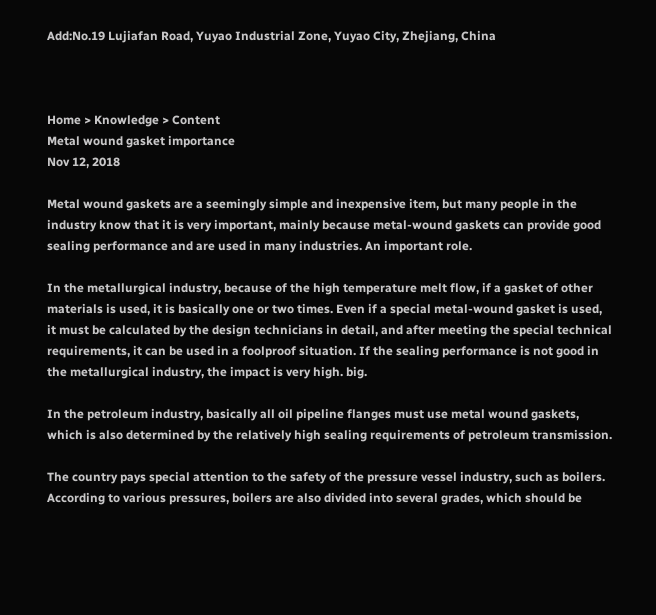Add:No.19 Lujiafan Road, Yuyao Industrial Zone, Yuyao City, Zhejiang, China



Home > Knowledge > Content
Metal wound gasket importance
Nov 12, 2018

Metal wound gaskets are a seemingly simple and inexpensive item, but many people in the industry know that it is very important, mainly because metal-wound gaskets can provide good sealing performance and are used in many industries. An important role.

In the metallurgical industry, because of the high temperature melt flow, if a gasket of other materials is used, it is basically one or two times. Even if a special metal-wound gasket is used, it must be calculated by the design technicians in detail, and after meeting the special technical requirements, it can be used in a foolproof situation. If the sealing performance is not good in the metallurgical industry, the impact is very high. big.

In the petroleum industry, basically all oil pipeline flanges must use metal wound gaskets, which is also determined by the relatively high sealing requirements of petroleum transmission.

The country pays special attention to the safety of the pressure vessel industry, such as boilers. According to various pressures, boilers are also divided into several grades, which should be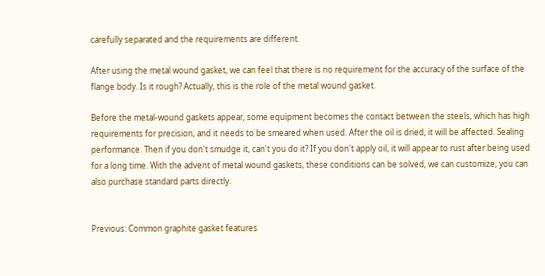carefully separated and the requirements are different.

After using the metal wound gasket, we can feel that there is no requirement for the accuracy of the surface of the flange body. Is it rough? Actually, this is the role of the metal wound gasket.

Before the metal-wound gaskets appear, some equipment becomes the contact between the steels, which has high requirements for precision, and it needs to be smeared when used. After the oil is dried, it will be affected. Sealing performance. Then if you don't smudge it, can't you do it? If you don't apply oil, it will appear to rust after being used for a long time. With the advent of metal wound gaskets, these conditions can be solved, we can customize, you can also purchase standard parts directly.


Previous: Common graphite gasket features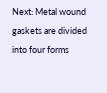Next: Metal wound gaskets are divided into four forms